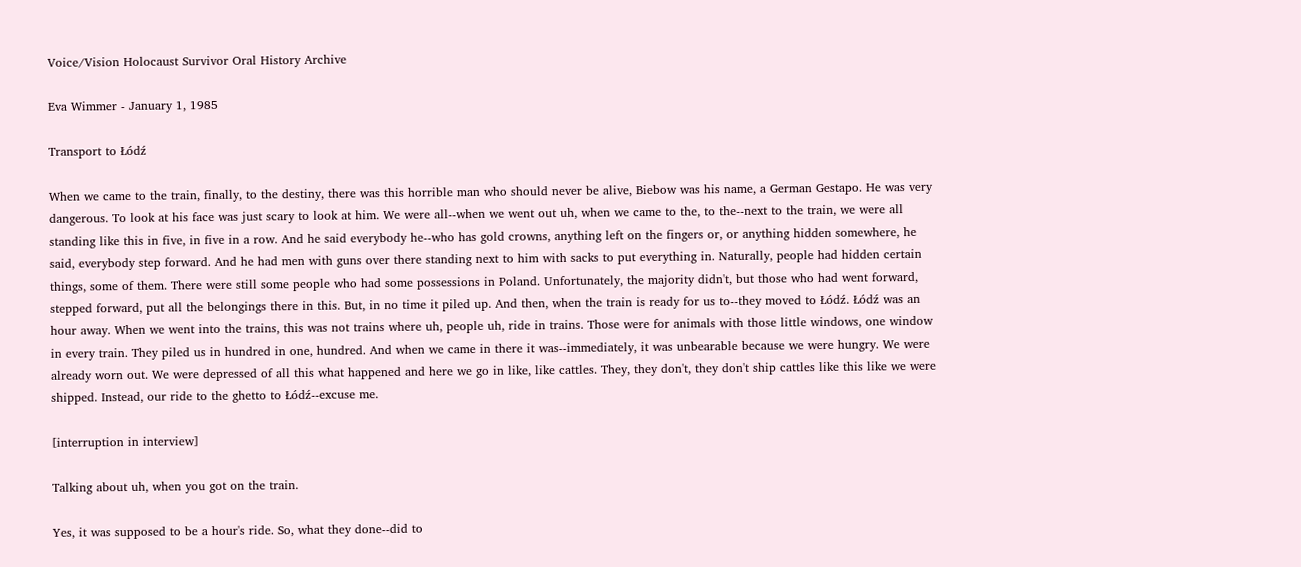Voice/Vision Holocaust Survivor Oral History Archive

Eva Wimmer - January 1, 1985

Transport to Łódź

When we came to the train, finally, to the destiny, there was this horrible man who should never be alive, Biebow was his name, a German Gestapo. He was very dangerous. To look at his face was just scary to look at him. We were all--when we went out uh, when we came to the, to the--next to the train, we were all standing like this in five, in five in a row. And he said everybody he--who has gold crowns, anything left on the fingers or, or anything hidden somewhere, he said, everybody step forward. And he had men with guns over there standing next to him with sacks to put everything in. Naturally, people had hidden certain things, some of them. There were still some people who had some possessions in Poland. Unfortunately, the majority didn't, but those who had went forward, stepped forward, put all the belongings there in this. But, in no time it piled up. And then, when the train is ready for us to--they moved to Łódź. Łódź was an hour away. When we went into the trains, this was not trains where uh, people uh, ride in trains. Those were for animals with those little windows, one window in every train. They piled us in hundred in one, hundred. And when we came in there it was--immediately, it was unbearable because we were hungry. We were already worn out. We were depressed of all this what happened and here we go in like, like cattles. They, they don't, they don't ship cattles like this like we were shipped. Instead, our ride to the ghetto to Łódź--excuse me.

[interruption in interview]

Talking about uh, when you got on the train.

Yes, it was supposed to be a hour's ride. So, what they done--did to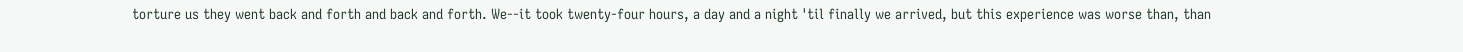torture us they went back and forth and back and forth. We--it took twenty-four hours, a day and a night 'til finally we arrived, but this experience was worse than, than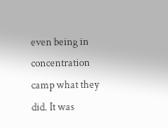even being in concentration camp what they did. It was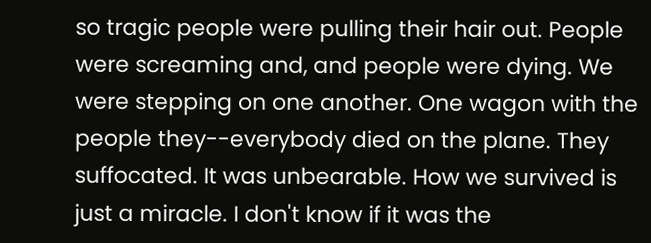so tragic people were pulling their hair out. People were screaming and, and people were dying. We were stepping on one another. One wagon with the people they--everybody died on the plane. They suffocated. It was unbearable. How we survived is just a miracle. I don't know if it was the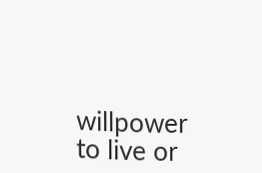willpower to live or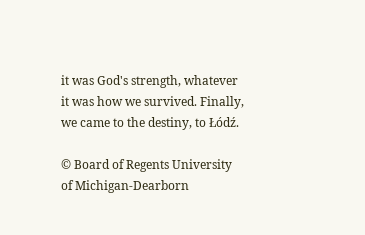it was God's strength, whatever it was how we survived. Finally, we came to the destiny, to Łódź.

© Board of Regents University of Michigan-Dearborn